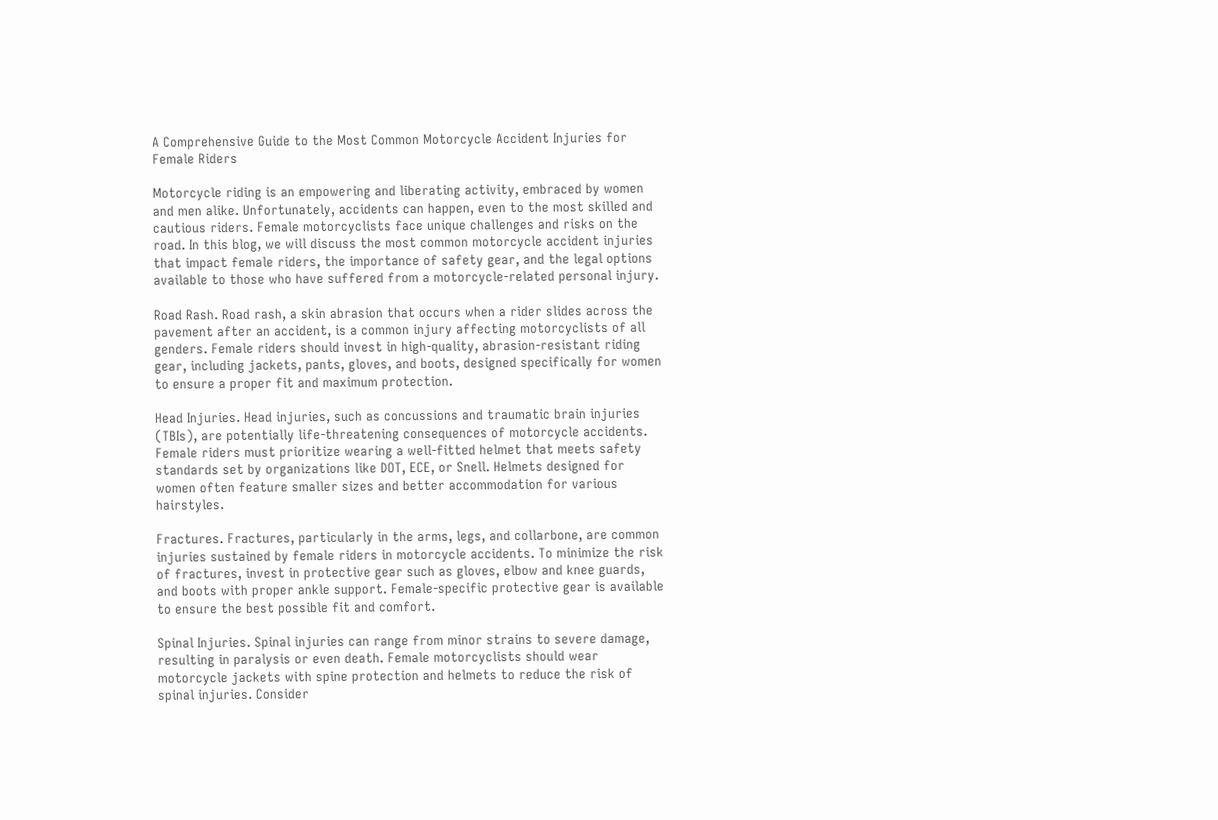A Comprehensive Guide to the Most Common Motorcycle Accident Injuries for Female Riders

Motorcycle riding is an empowering and liberating activity, embraced by women and men alike. Unfortunately, accidents can happen, even to the most skilled and cautious riders. Female motorcyclists face unique challenges and risks on the road. In this blog, we will discuss the most common motorcycle accident injuries that impact female riders, the importance of safety gear, and the legal options available to those who have suffered from a motorcycle-related personal injury.

Road Rash. Road rash, a skin abrasion that occurs when a rider slides across the pavement after an accident, is a common injury affecting motorcyclists of all genders. Female riders should invest in high-quality, abrasion-resistant riding gear, including jackets, pants, gloves, and boots, designed specifically for women to ensure a proper fit and maximum protection.

Head Injuries. Head injuries, such as concussions and traumatic brain injuries (TBIs), are potentially life-threatening consequences of motorcycle accidents. Female riders must prioritize wearing a well-fitted helmet that meets safety standards set by organizations like DOT, ECE, or Snell. Helmets designed for women often feature smaller sizes and better accommodation for various hairstyles.

Fractures. Fractures, particularly in the arms, legs, and collarbone, are common injuries sustained by female riders in motorcycle accidents. To minimize the risk of fractures, invest in protective gear such as gloves, elbow and knee guards, and boots with proper ankle support. Female-specific protective gear is available to ensure the best possible fit and comfort.

Spinal Injuries. Spinal injuries can range from minor strains to severe damage, resulting in paralysis or even death. Female motorcyclists should wear motorcycle jackets with spine protection and helmets to reduce the risk of spinal injuries. Consider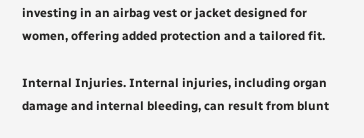investing in an airbag vest or jacket designed for women, offering added protection and a tailored fit.

Internal Injuries. Internal injuries, including organ damage and internal bleeding, can result from blunt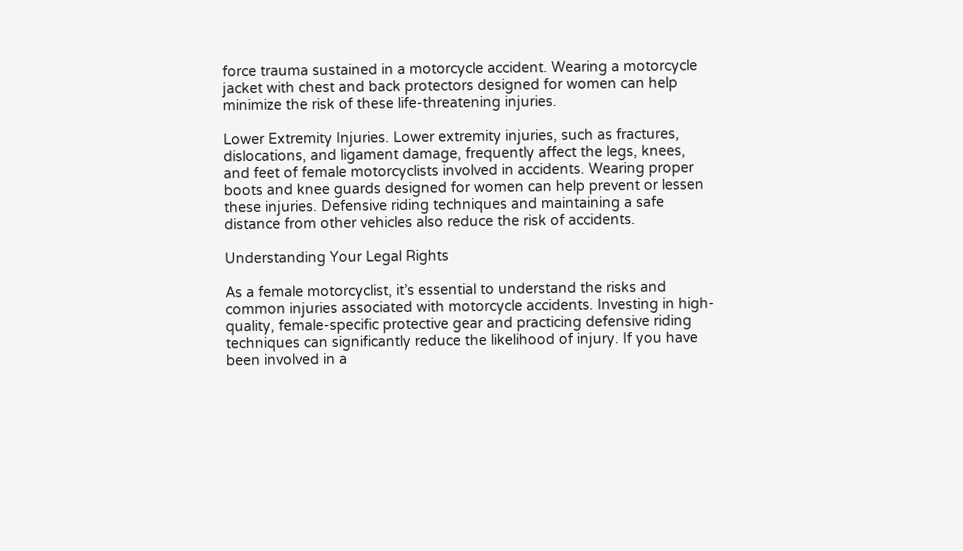force trauma sustained in a motorcycle accident. Wearing a motorcycle jacket with chest and back protectors designed for women can help minimize the risk of these life-threatening injuries.

Lower Extremity Injuries. Lower extremity injuries, such as fractures, dislocations, and ligament damage, frequently affect the legs, knees, and feet of female motorcyclists involved in accidents. Wearing proper boots and knee guards designed for women can help prevent or lessen these injuries. Defensive riding techniques and maintaining a safe distance from other vehicles also reduce the risk of accidents.

Understanding Your Legal Rights

As a female motorcyclist, it’s essential to understand the risks and common injuries associated with motorcycle accidents. Investing in high-quality, female-specific protective gear and practicing defensive riding techniques can significantly reduce the likelihood of injury. If you have been involved in a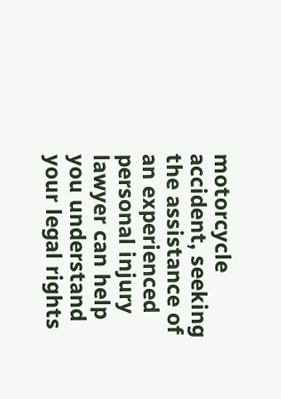motorcycle accident, seeking the assistance of an experienced personal injury lawyer can help you understand your legal rights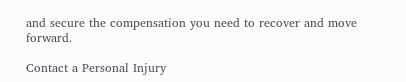and secure the compensation you need to recover and move forward.

Contact a Personal Injury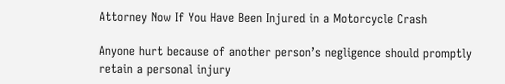Attorney Now If You Have Been Injured in a Motorcycle Crash

Anyone hurt because of another person’s negligence should promptly retain a personal injury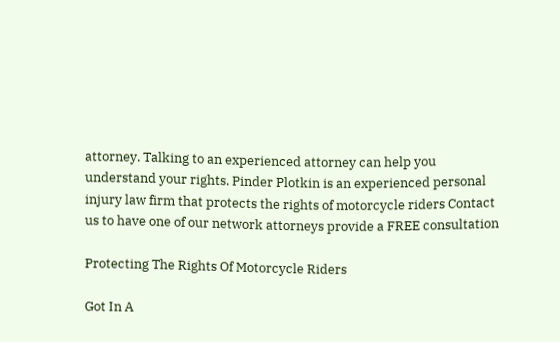attorney. Talking to an experienced attorney can help you understand your rights. Pinder Plotkin is an experienced personal injury law firm that protects the rights of motorcycle riders Contact us to have one of our network attorneys provide a FREE consultation

Protecting The Rights Of Motorcycle Riders

Got In A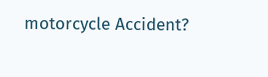motorcycle Accident?